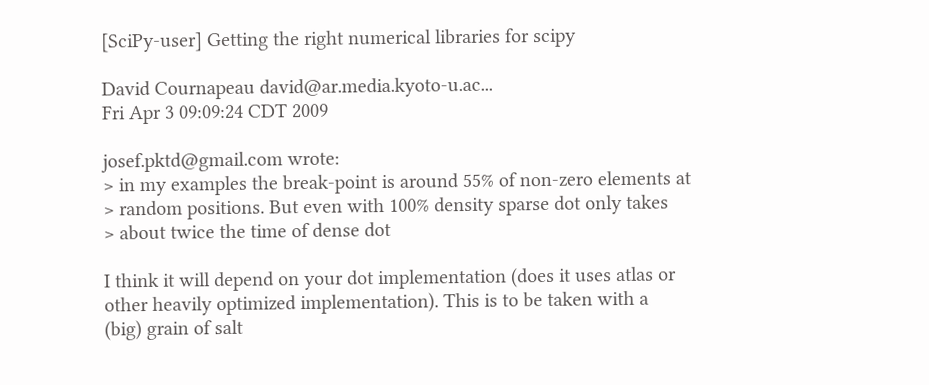[SciPy-user] Getting the right numerical libraries for scipy

David Cournapeau david@ar.media.kyoto-u.ac...
Fri Apr 3 09:09:24 CDT 2009

josef.pktd@gmail.com wrote:
> in my examples the break-point is around 55% of non-zero elements at
> random positions. But even with 100% density sparse dot only takes
> about twice the time of dense dot

I think it will depend on your dot implementation (does it uses atlas or
other heavily optimized implementation). This is to be taken with a
(big) grain of salt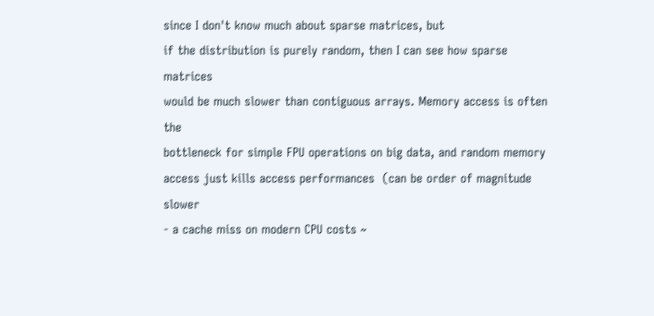since I don't know much about sparse matrices, but
if the distribution is purely random, then I can see how sparse matrices
would be much slower than contiguous arrays. Memory access is often the
bottleneck for simple FPU operations on big data, and random memory
access just kills access performances  (can be order of magnitude slower
- a cache miss on modern CPU costs ~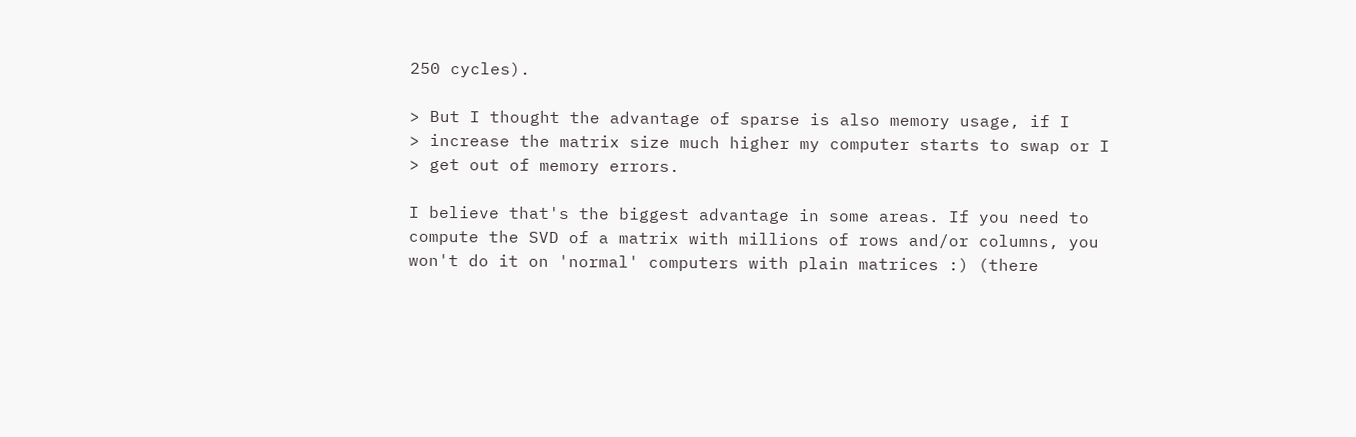250 cycles).

> But I thought the advantage of sparse is also memory usage, if I
> increase the matrix size much higher my computer starts to swap or I
> get out of memory errors.

I believe that's the biggest advantage in some areas. If you need to
compute the SVD of a matrix with millions of rows and/or columns, you
won't do it on 'normal' computers with plain matrices :) (there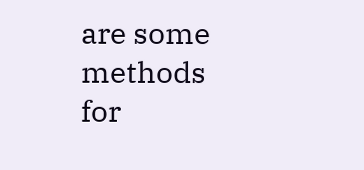are some
methods for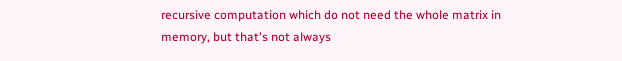recursive computation which do not need the whole matrix in
memory, but that's not always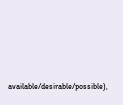available/desirable/possible),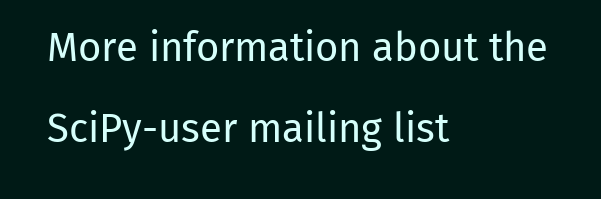More information about the SciPy-user mailing list